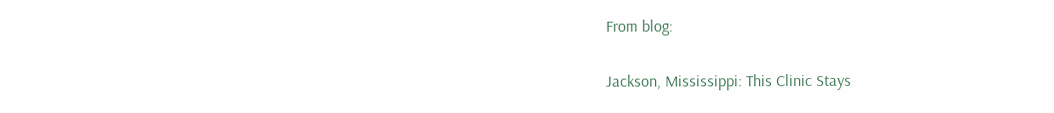From blog:

Jackson, Mississippi: This Clinic Stays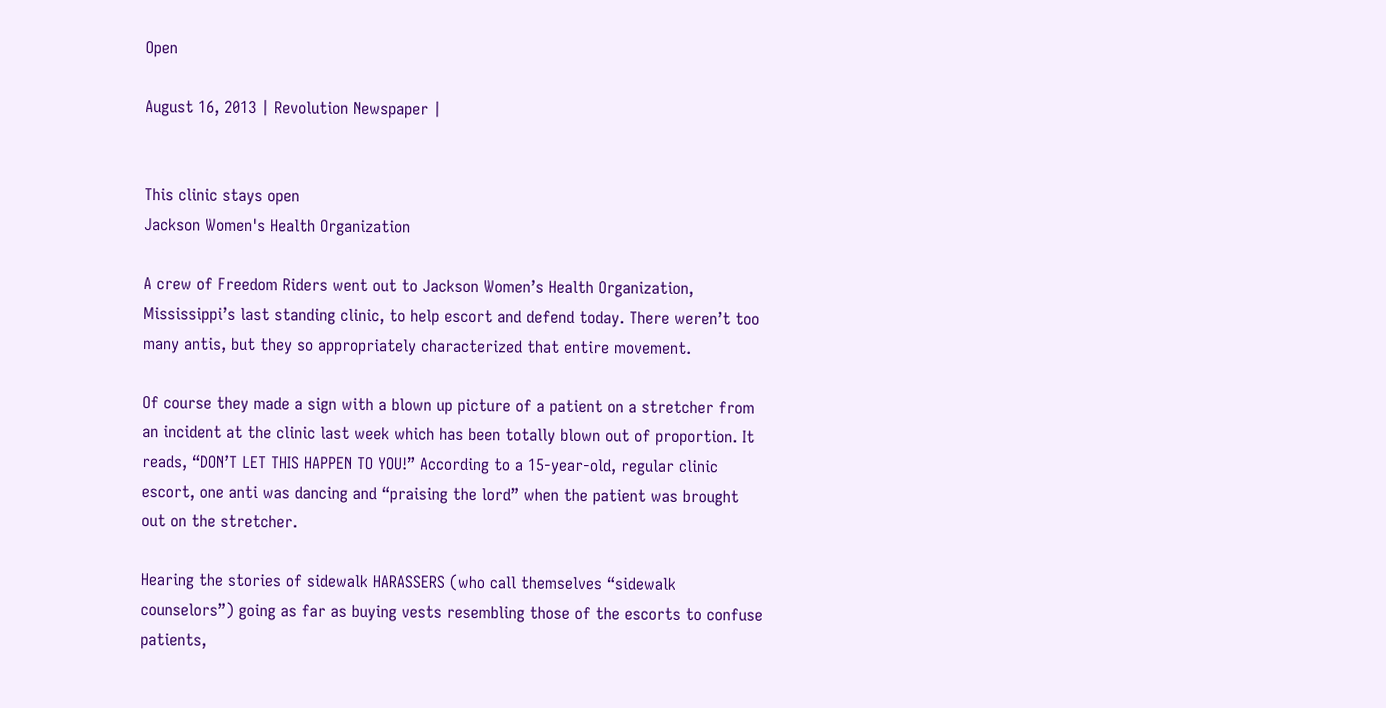Open

August 16, 2013 | Revolution Newspaper |


This clinic stays open
Jackson Women's Health Organization

A crew of Freedom Riders went out to Jackson Women’s Health Organization, Mississippi’s last standing clinic, to help escort and defend today. There weren’t too many antis, but they so appropriately characterized that entire movement.

Of course they made a sign with a blown up picture of a patient on a stretcher from an incident at the clinic last week which has been totally blown out of proportion. It reads, “DON’T LET THIS HAPPEN TO YOU!” According to a 15-year-old, regular clinic escort, one anti was dancing and “praising the lord” when the patient was brought out on the stretcher.

Hearing the stories of sidewalk HARASSERS (who call themselves “sidewalk counselors”) going as far as buying vests resembling those of the escorts to confuse patients,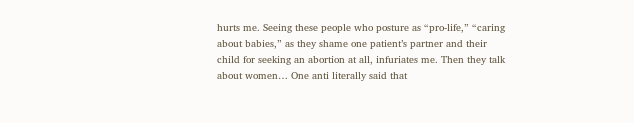hurts me. Seeing these people who posture as “pro-life,” “caring about babies,” as they shame one patient’s partner and their child for seeking an abortion at all, infuriates me. Then they talk about women… One anti literally said that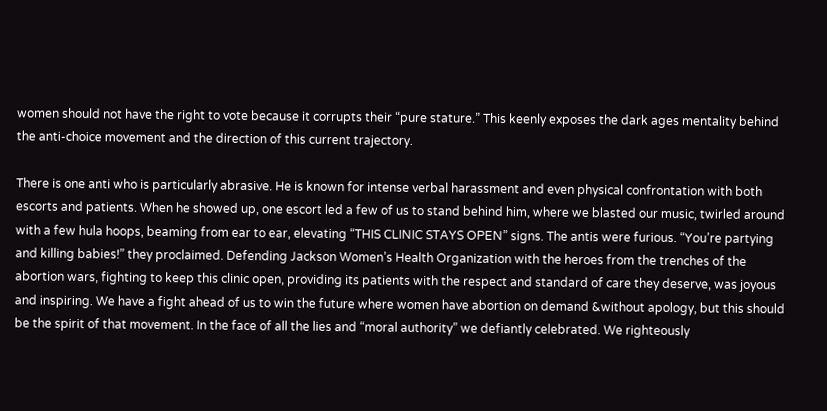women should not have the right to vote because it corrupts their “pure stature.” This keenly exposes the dark ages mentality behind the anti-choice movement and the direction of this current trajectory.

There is one anti who is particularly abrasive. He is known for intense verbal harassment and even physical confrontation with both escorts and patients. When he showed up, one escort led a few of us to stand behind him, where we blasted our music, twirled around with a few hula hoops, beaming from ear to ear, elevating “THIS CLINIC STAYS OPEN” signs. The antis were furious. “You’re partying and killing babies!” they proclaimed. Defending Jackson Women’s Health Organization with the heroes from the trenches of the abortion wars, fighting to keep this clinic open, providing its patients with the respect and standard of care they deserve, was joyous and inspiring. We have a fight ahead of us to win the future where women have abortion on demand &without apology, but this should be the spirit of that movement. In the face of all the lies and “moral authority” we defiantly celebrated. We righteously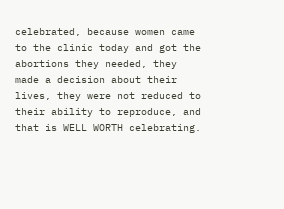celebrated, because women came to the clinic today and got the abortions they needed, they made a decision about their lives, they were not reduced to their ability to reproduce, and that is WELL WORTH celebrating.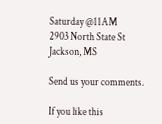Saturday @11AM
2903 North State St
Jackson, MS

Send us your comments.

If you like this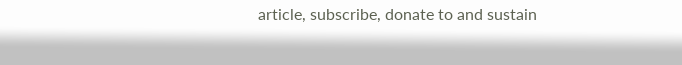article, subscribe, donate to and sustain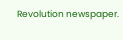Revolution newspaper.